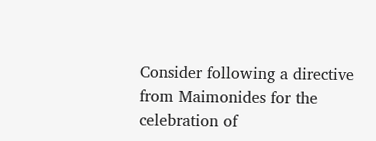Consider following a directive from Maimonides for the celebration of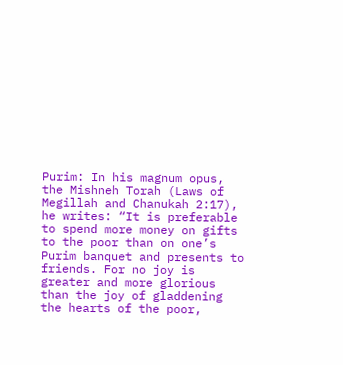Purim: In his magnum opus, the Mishneh Torah (Laws of Megillah and Chanukah 2:17), he writes: “It is preferable to spend more money on gifts to the poor than on one’s Purim banquet and presents to friends. For no joy is greater and more glorious than the joy of gladdening the hearts of the poor,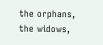the orphans, the widows,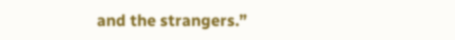and the strangers.”